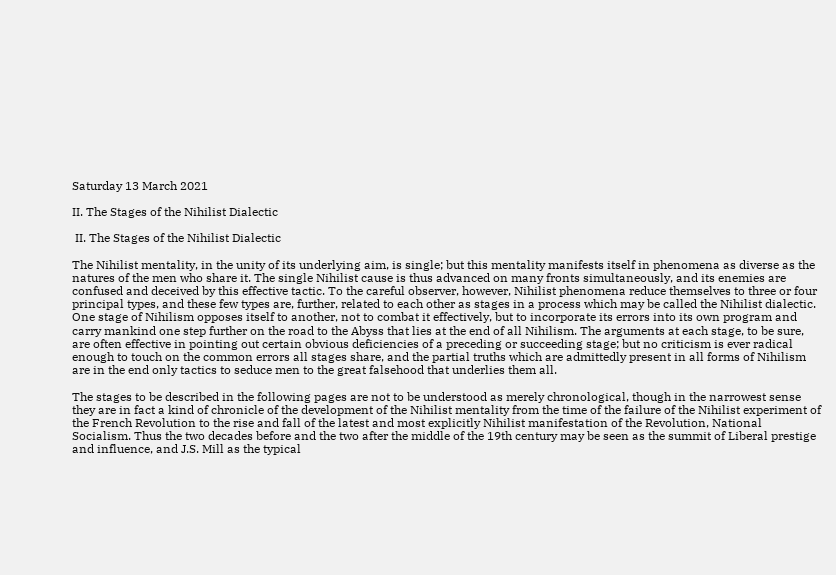Saturday 13 March 2021

II. The Stages of the Nihilist Dialectic

 II. The Stages of the Nihilist Dialectic

The Nihilist mentality, in the unity of its underlying aim, is single; but this mentality manifests itself in phenomena as diverse as the natures of the men who share it. The single Nihilist cause is thus advanced on many fronts simultaneously, and its enemies are confused and deceived by this effective tactic. To the careful observer, however, Nihilist phenomena reduce themselves to three or four principal types, and these few types are, further, related to each other as stages in a process which may be called the Nihilist dialectic. One stage of Nihilism opposes itself to another, not to combat it effectively, but to incorporate its errors into its own program and carry mankind one step further on the road to the Abyss that lies at the end of all Nihilism. The arguments at each stage, to be sure, are often effective in pointing out certain obvious deficiencies of a preceding or succeeding stage; but no criticism is ever radical enough to touch on the common errors all stages share, and the partial truths which are admittedly present in all forms of Nihilism are in the end only tactics to seduce men to the great falsehood that underlies them all.

The stages to be described in the following pages are not to be understood as merely chronological, though in the narrowest sense they are in fact a kind of chronicle of the development of the Nihilist mentality from the time of the failure of the Nihilist experiment of the French Revolution to the rise and fall of the latest and most explicitly Nihilist manifestation of the Revolution, National Socialism. Thus the two decades before and the two after the middle of the 19th century may be seen as the summit of Liberal prestige and influence, and J.S. Mill as the typical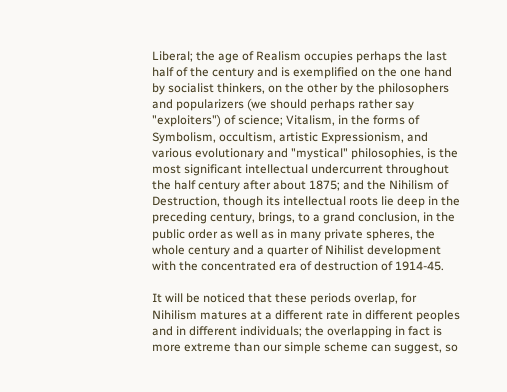Liberal; the age of Realism occupies perhaps the last half of the century and is exemplified on the one hand by socialist thinkers, on the other by the philosophers and popularizers (we should perhaps rather say "exploiters") of science; Vitalism, in the forms of Symbolism, occultism, artistic Expressionism, and various evolutionary and "mystical" philosophies, is the most significant intellectual undercurrent throughout the half century after about 1875; and the Nihilism of Destruction, though its intellectual roots lie deep in the preceding century, brings, to a grand conclusion, in the public order as well as in many private spheres, the whole century and a quarter of Nihilist development with the concentrated era of destruction of 1914-45.

It will be noticed that these periods overlap, for Nihilism matures at a different rate in different peoples and in different individuals; the overlapping in fact is more extreme than our simple scheme can suggest, so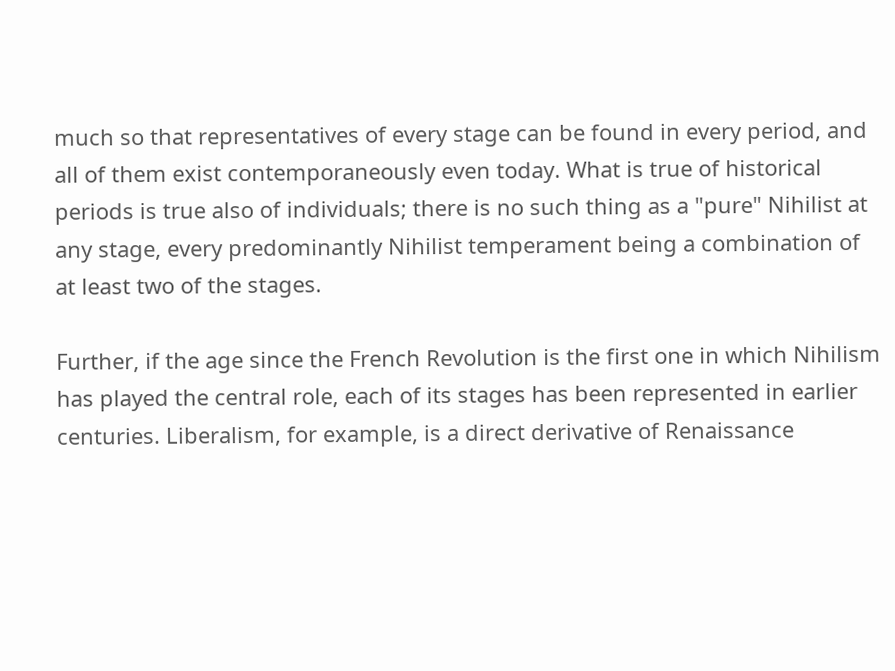much so that representatives of every stage can be found in every period, and all of them exist contemporaneously even today. What is true of historical periods is true also of individuals; there is no such thing as a "pure" Nihilist at any stage, every predominantly Nihilist temperament being a combination of at least two of the stages.

Further, if the age since the French Revolution is the first one in which Nihilism has played the central role, each of its stages has been represented in earlier centuries. Liberalism, for example, is a direct derivative of Renaissance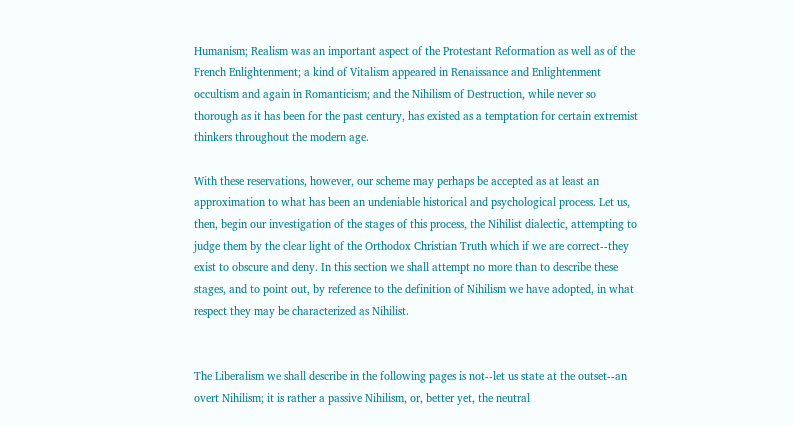Humanism; Realism was an important aspect of the Protestant Reformation as well as of the French Enlightenment; a kind of Vitalism appeared in Renaissance and Enlightenment occultism and again in Romanticism; and the Nihilism of Destruction, while never so thorough as it has been for the past century, has existed as a temptation for certain extremist thinkers throughout the modern age.

With these reservations, however, our scheme may perhaps be accepted as at least an approximation to what has been an undeniable historical and psychological process. Let us, then, begin our investigation of the stages of this process, the Nihilist dialectic, attempting to judge them by the clear light of the Orthodox Christian Truth which if we are correct--they exist to obscure and deny. In this section we shall attempt no more than to describe these stages, and to point out, by reference to the definition of Nihilism we have adopted, in what respect they may be characterized as Nihilist.


The Liberalism we shall describe in the following pages is not--let us state at the outset--an overt Nihilism; it is rather a passive Nihilism, or, better yet, the neutral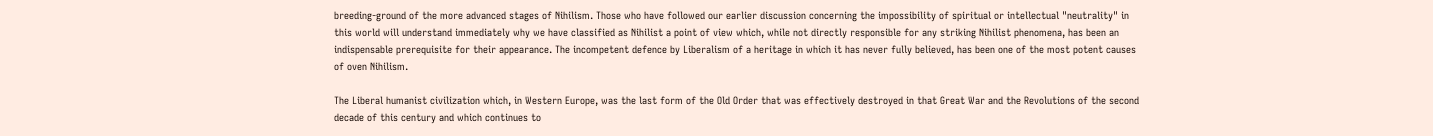breeding-ground of the more advanced stages of Nihilism. Those who have followed our earlier discussion concerning the impossibility of spiritual or intellectual "neutrality" in this world will understand immediately why we have classified as Nihilist a point of view which, while not directly responsible for any striking Nihilist phenomena, has been an indispensable prerequisite for their appearance. The incompetent defence by Liberalism of a heritage in which it has never fully believed, has been one of the most potent causes of oven Nihilism.

The Liberal humanist civilization which, in Western Europe, was the last form of the Old Order that was effectively destroyed in that Great War and the Revolutions of the second decade of this century and which continues to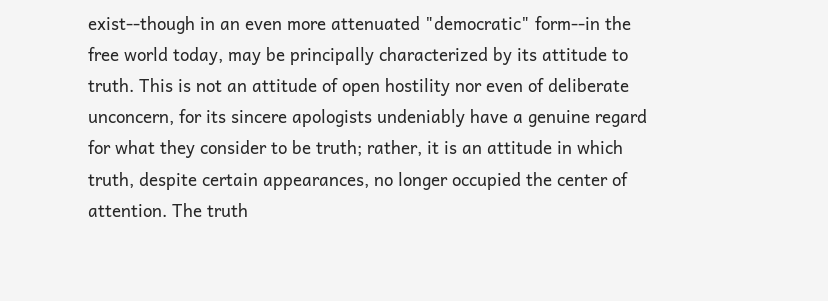exist--though in an even more attenuated "democratic" form--in the free world today, may be principally characterized by its attitude to truth. This is not an attitude of open hostility nor even of deliberate unconcern, for its sincere apologists undeniably have a genuine regard for what they consider to be truth; rather, it is an attitude in which truth, despite certain appearances, no longer occupied the center of attention. The truth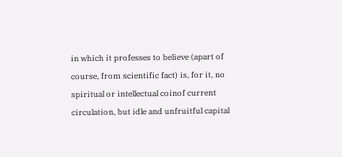in which it professes to believe (apart of course, from scientific fact) is, for it, no spiritual or intellectual coinof current circulation, but idle and unfruitful capital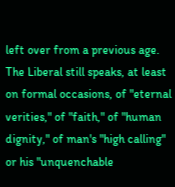left over from a previous age. The Liberal still speaks, at least on formal occasions, of "eternal verities," of "faith," of "human dignity," of man's "high calling" or his "unquenchable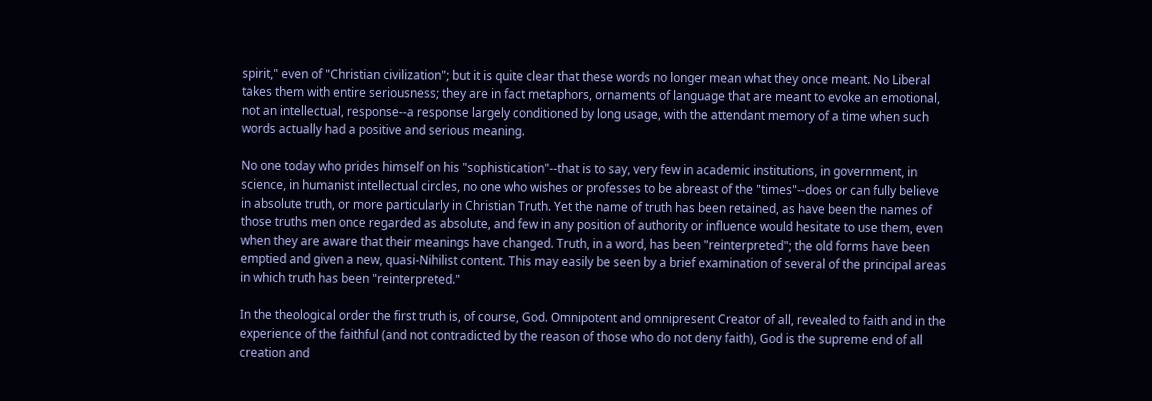spirit," even of "Christian civilization"; but it is quite clear that these words no longer mean what they once meant. No Liberal takes them with entire seriousness; they are in fact metaphors, ornaments of language that are meant to evoke an emotional, not an intellectual, response--a response largely conditioned by long usage, with the attendant memory of a time when such words actually had a positive and serious meaning.

No one today who prides himself on his "sophistication"--that is to say, very few in academic institutions, in government, in science, in humanist intellectual circles, no one who wishes or professes to be abreast of the "times"--does or can fully believe in absolute truth, or more particularly in Christian Truth. Yet the name of truth has been retained, as have been the names of those truths men once regarded as absolute, and few in any position of authority or influence would hesitate to use them, even when they are aware that their meanings have changed. Truth, in a word, has been "reinterpreted"; the old forms have been emptied and given a new, quasi-Nihilist content. This may easily be seen by a brief examination of several of the principal areas in which truth has been "reinterpreted."

In the theological order the first truth is, of course, God. Omnipotent and omnipresent Creator of all, revealed to faith and in the experience of the faithful (and not contradicted by the reason of those who do not deny faith), God is the supreme end of all creation and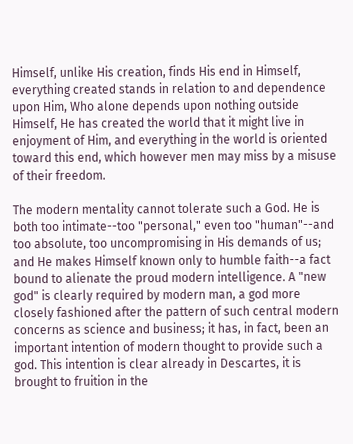Himself, unlike His creation, finds His end in Himself, everything created stands in relation to and dependence upon Him, Who alone depends upon nothing outside Himself, He has created the world that it might live in enjoyment of Him, and everything in the world is oriented toward this end, which however men may miss by a misuse of their freedom.

The modern mentality cannot tolerate such a God. He is both too intimate--too "personal," even too "human"--and too absolute, too uncompromising in His demands of us; and He makes Himself known only to humble faith--a fact bound to alienate the proud modern intelligence. A "new god" is clearly required by modern man, a god more closely fashioned after the pattern of such central modern concerns as science and business; it has, in fact, been an important intention of modern thought to provide such a god. This intention is clear already in Descartes, it is brought to fruition in the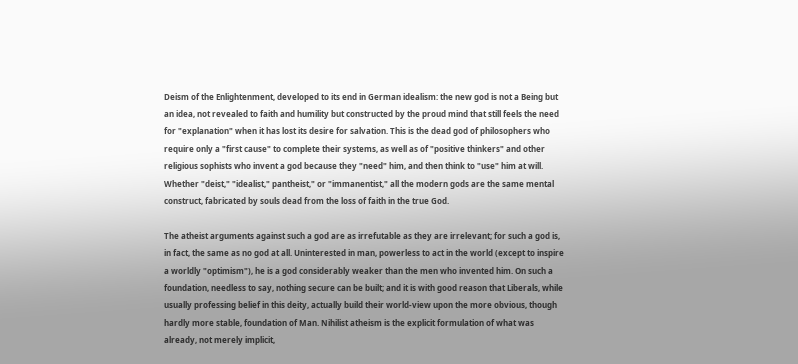Deism of the Enlightenment, developed to its end in German idealism: the new god is not a Being but an idea, not revealed to faith and humility but constructed by the proud mind that still feels the need for "explanation" when it has lost its desire for salvation. This is the dead god of philosophers who require only a "first cause" to complete their systems, as well as of "positive thinkers" and other religious sophists who invent a god because they "need" him, and then think to "use" him at will. Whether "deist," "idealist," pantheist," or "immanentist," all the modern gods are the same mental construct, fabricated by souls dead from the loss of faith in the true God.

The atheist arguments against such a god are as irrefutable as they are irrelevant; for such a god is, in fact, the same as no god at all. Uninterested in man, powerless to act in the world (except to inspire a worldly "optimism"), he is a god considerably weaker than the men who invented him. On such a foundation, needless to say, nothing secure can be built; and it is with good reason that Liberals, while usually professing belief in this deity, actually build their world-view upon the more obvious, though hardly more stable, foundation of Man. Nihilist atheism is the explicit formulation of what was already, not merely implicit,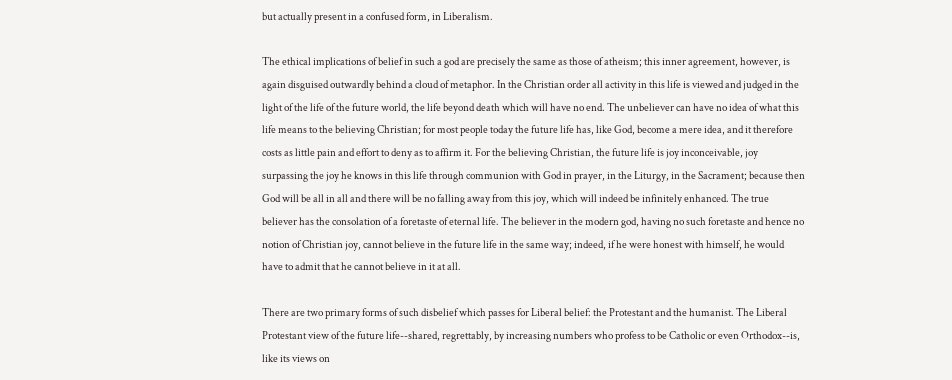but actually present in a confused form, in Liberalism.

The ethical implications of belief in such a god are precisely the same as those of atheism; this inner agreement, however, is again disguised outwardly behind a cloud of metaphor. In the Christian order all activity in this life is viewed and judged in the light of the life of the future world, the life beyond death which will have no end. The unbeliever can have no idea of what this life means to the believing Christian; for most people today the future life has, like God, become a mere idea, and it therefore costs as little pain and effort to deny as to affirm it. For the believing Christian, the future life is joy inconceivable, joy surpassing the joy he knows in this life through communion with God in prayer, in the Liturgy, in the Sacrament; because then God will be all in all and there will be no falling away from this joy, which will indeed be infinitely enhanced. The true believer has the consolation of a foretaste of eternal life. The believer in the modern god, having no such foretaste and hence no notion of Christian joy, cannot believe in the future life in the same way; indeed, if he were honest with himself, he would have to admit that he cannot believe in it at all.

There are two primary forms of such disbelief which passes for Liberal belief: the Protestant and the humanist. The Liberal Protestant view of the future life--shared, regrettably, by increasing numbers who profess to be Catholic or even Orthodox--is, like its views on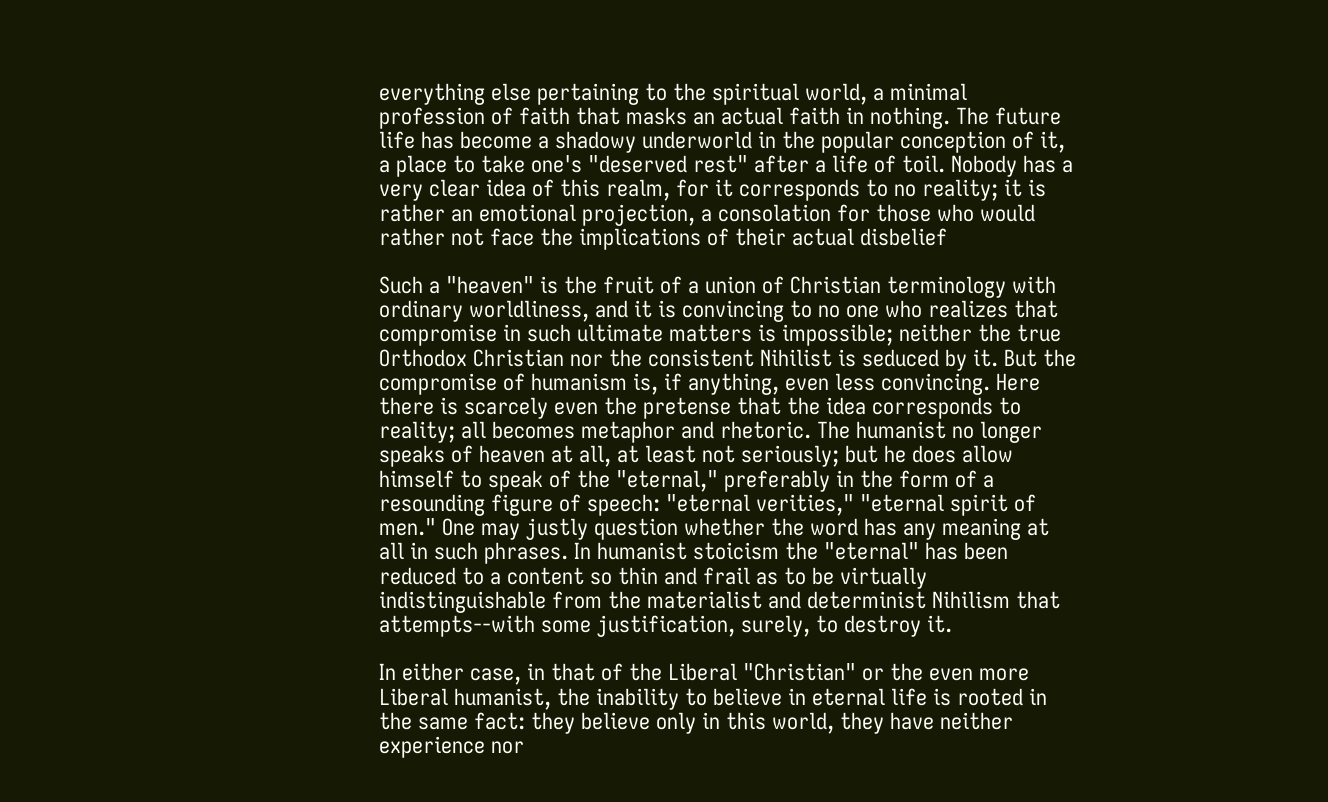everything else pertaining to the spiritual world, a minimal profession of faith that masks an actual faith in nothing. The future life has become a shadowy underworld in the popular conception of it, a place to take one's "deserved rest" after a life of toil. Nobody has a very clear idea of this realm, for it corresponds to no reality; it is rather an emotional projection, a consolation for those who would rather not face the implications of their actual disbelief

Such a "heaven" is the fruit of a union of Christian terminology with ordinary worldliness, and it is convincing to no one who realizes that compromise in such ultimate matters is impossible; neither the true Orthodox Christian nor the consistent Nihilist is seduced by it. But the compromise of humanism is, if anything, even less convincing. Here there is scarcely even the pretense that the idea corresponds to reality; all becomes metaphor and rhetoric. The humanist no longer speaks of heaven at all, at least not seriously; but he does allow himself to speak of the "eternal," preferably in the form of a resounding figure of speech: "eternal verities," "eternal spirit of men." One may justly question whether the word has any meaning at all in such phrases. In humanist stoicism the "eternal" has been reduced to a content so thin and frail as to be virtually indistinguishable from the materialist and determinist Nihilism that attempts--with some justification, surely, to destroy it.

In either case, in that of the Liberal "Christian" or the even more Liberal humanist, the inability to believe in eternal life is rooted in the same fact: they believe only in this world, they have neither experience nor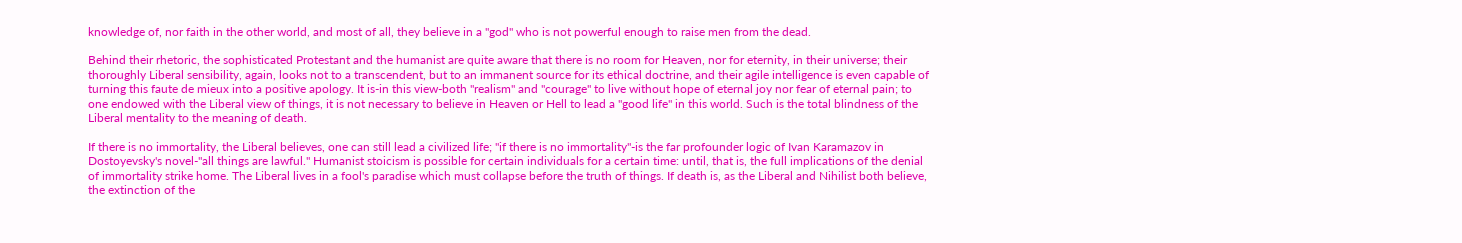knowledge of, nor faith in the other world, and most of all, they believe in a "god" who is not powerful enough to raise men from the dead.

Behind their rhetoric, the sophisticated Protestant and the humanist are quite aware that there is no room for Heaven, nor for eternity, in their universe; their thoroughly Liberal sensibility, again, looks not to a transcendent, but to an immanent source for its ethical doctrine, and their agile intelligence is even capable of turning this faute de mieux into a positive apology. It is-in this view-both "realism" and "courage" to live without hope of eternal joy nor fear of eternal pain; to one endowed with the Liberal view of things, it is not necessary to believe in Heaven or Hell to lead a "good life" in this world. Such is the total blindness of the Liberal mentality to the meaning of death.

If there is no immortality, the Liberal believes, one can still lead a civilized life; "if there is no immortality"-is the far profounder logic of Ivan Karamazov in Dostoyevsky's novel-"all things are lawful." Humanist stoicism is possible for certain individuals for a certain time: until, that is, the full implications of the denial of immortality strike home. The Liberal lives in a fool's paradise which must collapse before the truth of things. If death is, as the Liberal and Nihilist both believe, the extinction of the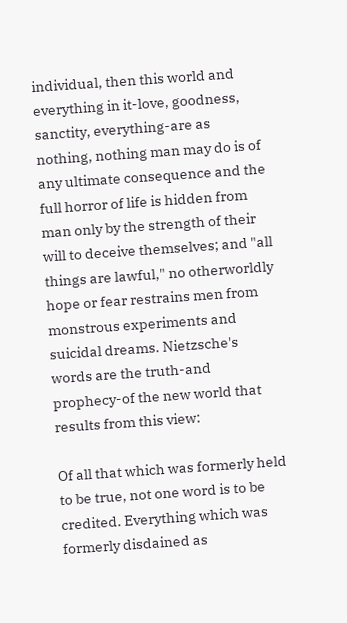individual, then this world and everything in it-love, goodness, sanctity, everything-are as nothing, nothing man may do is of any ultimate consequence and the full horror of life is hidden from man only by the strength of their will to deceive themselves; and "all things are lawful," no otherworldly hope or fear restrains men from monstrous experiments and suicidal dreams. Nietzsche's words are the truth-and prophecy-of the new world that results from this view:

Of all that which was formerly held to be true, not one word is to be credited. Everything which was formerly disdained as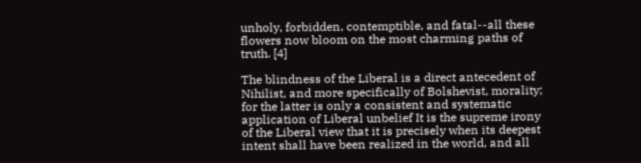unholy, forbidden, contemptible, and fatal--all these flowers now bloom on the most charming paths of truth. [4]

The blindness of the Liberal is a direct antecedent of Nihilist, and more specifically of Bolshevist, morality; for the latter is only a consistent and systematic application of Liberal unbelief It is the supreme irony of the Liberal view that it is precisely when its deepest intent shall have been realized in the world, and all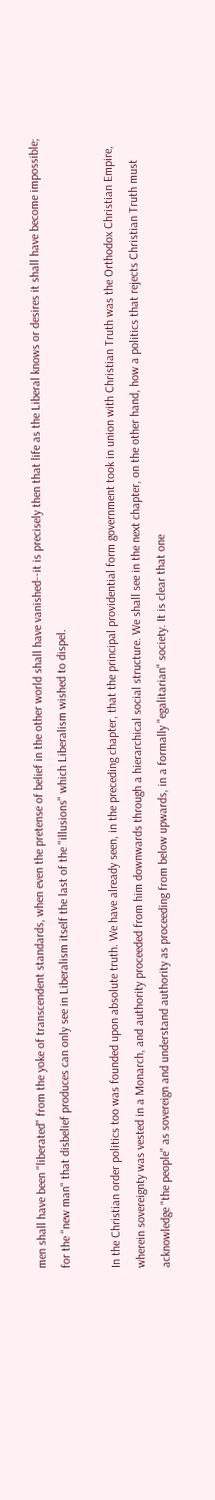men shall have been "liberated" from the yoke of transcendent standards, when even the pretense of belief in the other world shall have vanished--it is precisely then that life as the Liberal knows or desires it shall have become impossible; for the "new man" that disbelief produces can only see in Liberalism itself the last of the "illusions" which Liberalism wished to dispel.

In the Christian order politics too was founded upon absolute truth. We have already seen, in the preceding chapter, that the principal providential form government took in union with Christian Truth was the Orthodox Christian Empire, wherein sovereignty was vested in a Monarch, and authority proceeded from him downwards through a hierarchical social structure. We shall see in the next chapter, on the other hand, how a politics that rejects Christian Truth must acknowledge "the people" as sovereign and understand authority as proceeding from below upwards, in a formally "egalitarian" society. It is clear that one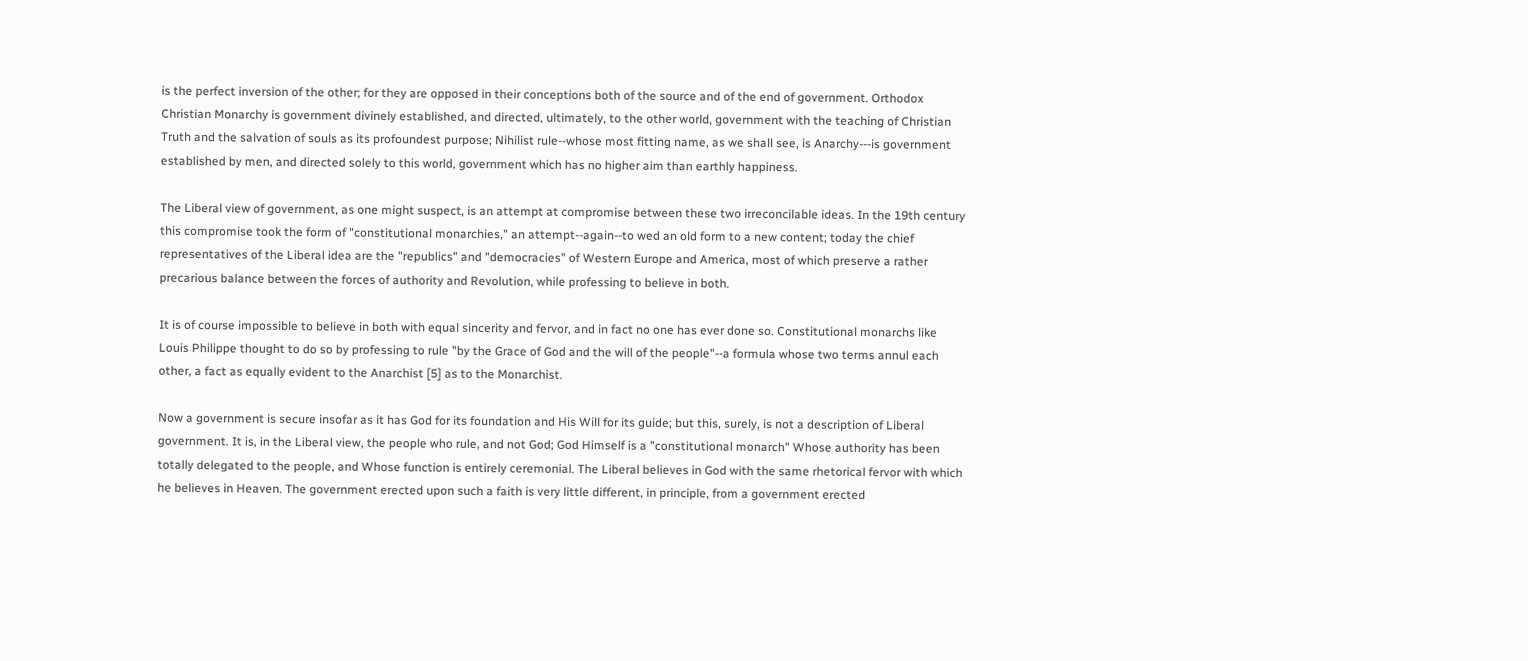is the perfect inversion of the other; for they are opposed in their conceptions both of the source and of the end of government. Orthodox Christian Monarchy is government divinely established, and directed, ultimately, to the other world, government with the teaching of Christian Truth and the salvation of souls as its profoundest purpose; Nihilist rule--whose most fitting name, as we shall see, is Anarchy---is government established by men, and directed solely to this world, government which has no higher aim than earthly happiness.

The Liberal view of government, as one might suspect, is an attempt at compromise between these two irreconcilable ideas. In the 19th century this compromise took the form of "constitutional monarchies," an attempt--again--to wed an old form to a new content; today the chief representatives of the Liberal idea are the "republics" and "democracies" of Western Europe and America, most of which preserve a rather precarious balance between the forces of authority and Revolution, while professing to believe in both.

It is of course impossible to believe in both with equal sincerity and fervor, and in fact no one has ever done so. Constitutional monarchs like Louis Philippe thought to do so by professing to rule "by the Grace of God and the will of the people"--a formula whose two terms annul each other, a fact as equally evident to the Anarchist [5] as to the Monarchist.

Now a government is secure insofar as it has God for its foundation and His Will for its guide; but this, surely, is not a description of Liberal government. It is, in the Liberal view, the people who rule, and not God; God Himself is a "constitutional monarch" Whose authority has been totally delegated to the people, and Whose function is entirely ceremonial. The Liberal believes in God with the same rhetorical fervor with which he believes in Heaven. The government erected upon such a faith is very little different, in principle, from a government erected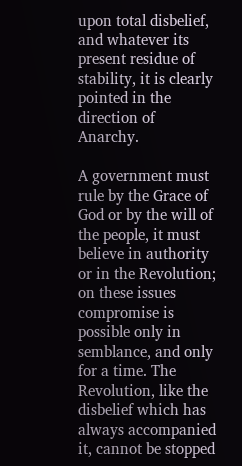upon total disbelief, and whatever its present residue of stability, it is clearly pointed in the direction of Anarchy.

A government must rule by the Grace of God or by the will of the people, it must believe in authority or in the Revolution; on these issues compromise is possible only in semblance, and only for a time. The Revolution, like the disbelief which has always accompanied it, cannot be stopped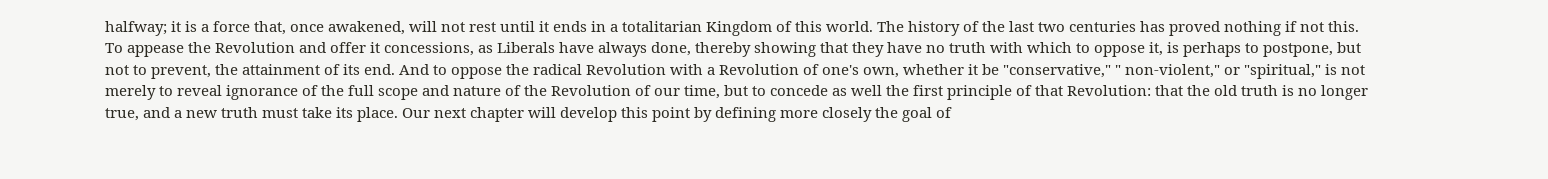halfway; it is a force that, once awakened, will not rest until it ends in a totalitarian Kingdom of this world. The history of the last two centuries has proved nothing if not this. To appease the Revolution and offer it concessions, as Liberals have always done, thereby showing that they have no truth with which to oppose it, is perhaps to postpone, but not to prevent, the attainment of its end. And to oppose the radical Revolution with a Revolution of one's own, whether it be "conservative," " non-violent," or "spiritual," is not merely to reveal ignorance of the full scope and nature of the Revolution of our time, but to concede as well the first principle of that Revolution: that the old truth is no longer true, and a new truth must take its place. Our next chapter will develop this point by defining more closely the goal of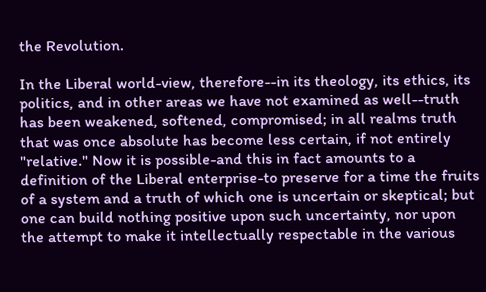the Revolution.

In the Liberal world-view, therefore--in its theology, its ethics, its politics, and in other areas we have not examined as well--truth has been weakened, softened, compromised; in all realms truth that was once absolute has become less certain, if not entirely "relative." Now it is possible-and this in fact amounts to a definition of the Liberal enterprise-to preserve for a time the fruits of a system and a truth of which one is uncertain or skeptical; but one can build nothing positive upon such uncertainty, nor upon the attempt to make it intellectually respectable in the various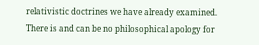relativistic doctrines we have already examined. There is and can be no philosophical apology for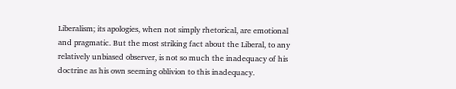Liberalism; its apologies, when not simply rhetorical, are emotional and pragmatic. But the most striking fact about the Liberal, to any relatively unbiased observer, is not so much the inadequacy of his doctrine as his own seeming oblivion to this inadequacy.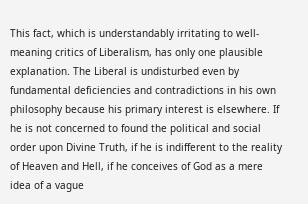This fact, which is understandably irritating to well-meaning critics of Liberalism, has only one plausible explanation. The Liberal is undisturbed even by fundamental deficiencies and contradictions in his own philosophy because his primary interest is elsewhere. If he is not concerned to found the political and social order upon Divine Truth, if he is indifferent to the reality of Heaven and Hell, if he conceives of God as a mere idea of a vague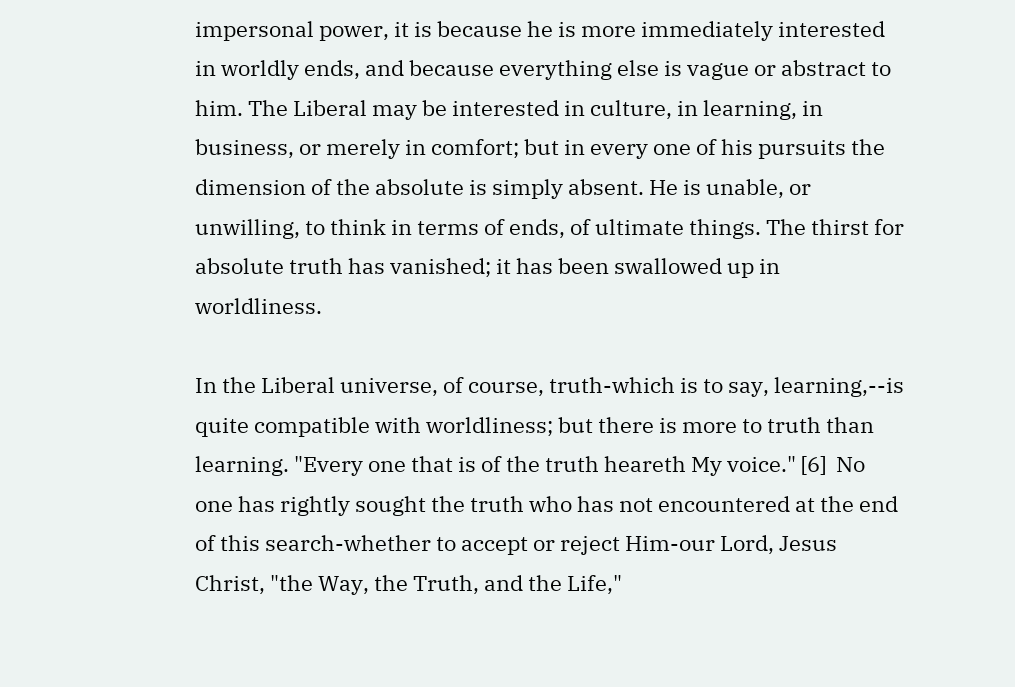impersonal power, it is because he is more immediately interested in worldly ends, and because everything else is vague or abstract to him. The Liberal may be interested in culture, in learning, in business, or merely in comfort; but in every one of his pursuits the dimension of the absolute is simply absent. He is unable, or unwilling, to think in terms of ends, of ultimate things. The thirst for absolute truth has vanished; it has been swallowed up in worldliness.

In the Liberal universe, of course, truth-which is to say, learning,--is quite compatible with worldliness; but there is more to truth than learning. "Every one that is of the truth heareth My voice." [6]  No one has rightly sought the truth who has not encountered at the end of this search-whether to accept or reject Him-our Lord, Jesus Christ, "the Way, the Truth, and the Life,"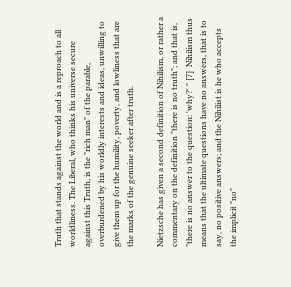Truth that stands against the world and is a reproach to all worldliness. The Liberal, who thinks his universe secure against this Truth, is the "rich man" of the parable, overburdened by his worldly interests and ideas, unwilling to give them up for the humility, poverty, and lowliness that are the marks of the genuine seeker after truth.

Nietzsche has given a second definition of Nihilism, or rather a commentary on the definition "there is no truth"; and that is, "there is no answer to the question: 'why?' " [7]  Nihilism thus means that the ultimate questions have no answers, that is to say, no positive answers; and the Nihilist is he who accepts the implicit "no"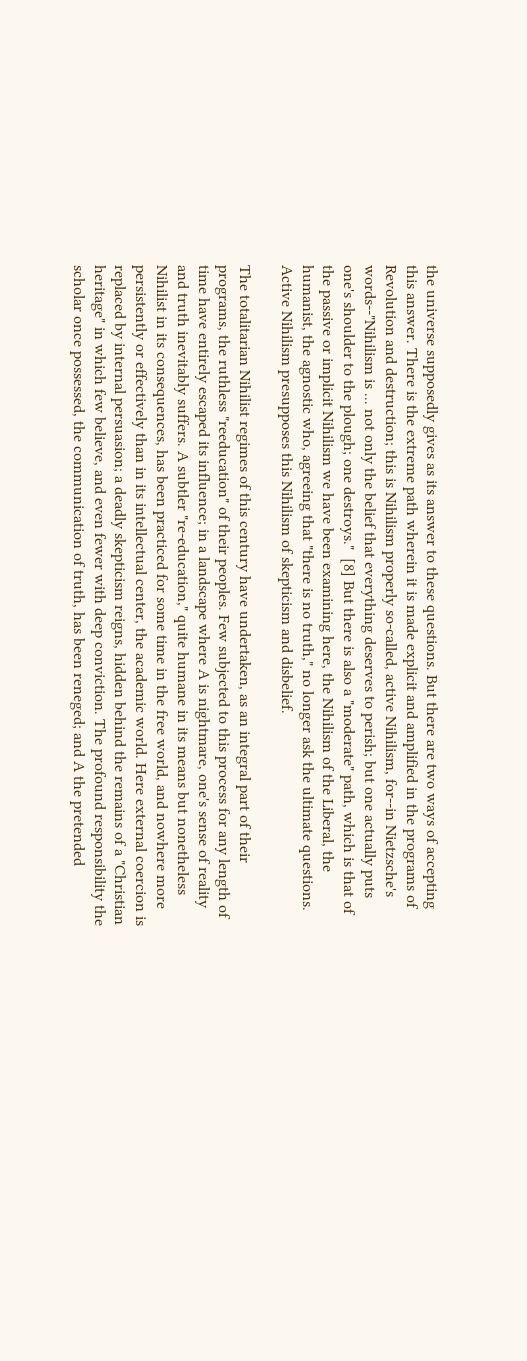the universe supposedly gives as its answer to these questions. But there are two ways of accepting this answer. There is the extreme path wherein it is made explicit and amplified in the programs of Revolution and destruction; this is Nihilism properly so-called, active Nihilism, for--in Nietzsche's words--"Nihilism is ... not only the belief that everything deserves to perish; but one actually puts one's shoulder to the plough; one destroys."  [8] But there is also a "moderate" path, which is that of the passive or implicit Nihilism we have been examining here, the Nihilism of the Liberal, the humanist, the agnostic who, agreeing that "there is no truth," no longer ask the ultimate questions. Active Nihilism presupposes this Nihilism of skepticism and disbelief.

The totalitarian Nihilist regimes of this century have undertaken, as an integral part of their programs, the ruthless "reeducation" of their peoples. Few subjected to this process for any length of time have entirely escaped its influence; in a landscape where A is nightmare, one's sense of reality and truth inevitably suffers. A subtler "re-education," quite humane in its means but nonetheless Nihilist in its consequences, has been practiced for some time in the free world, and nowhere more persistently or effectively than in its intellectual center, the academic world. Here external coercion is replaced by internal persuasion; a deadly skepticism reigns, hidden behind the remains of a "Christian heritage" in which few believe, and even fewer with deep conviction. The profound responsibility the scholar once possessed, the communication of truth, has been reneged; and A the pretended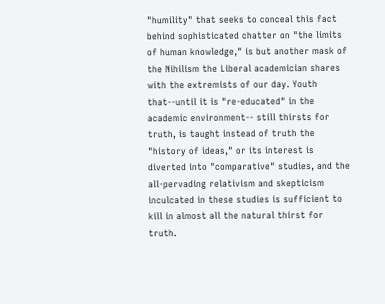"humility" that seeks to conceal this fact behind sophisticated chatter on "the limits of human knowledge," is but another mask of the Nihilism the Liberal academician shares with the extremists of our day. Youth that--until it is "re-educated" in the academic environment-- still thirsts for truth, is taught instead of truth the "history of ideas," or its interest is diverted into "comparative" studies, and the all-pervading relativism and skepticism inculcated in these studies is sufficient to kill in almost all the natural thirst for truth.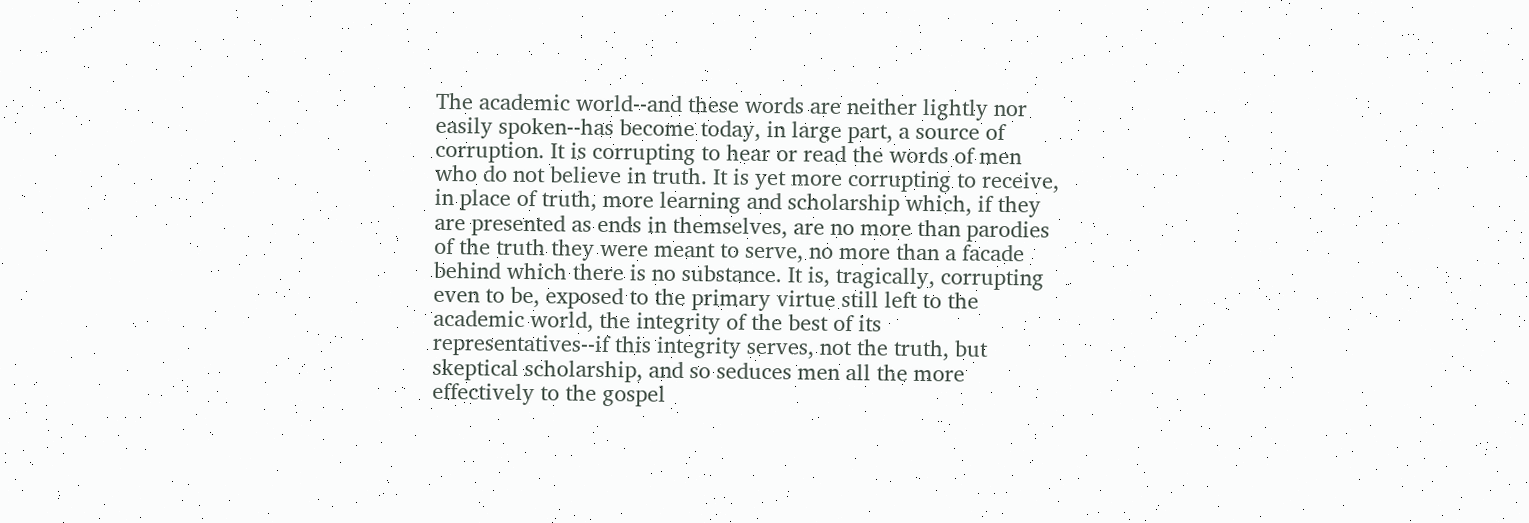The academic world--and these words are neither lightly nor easily spoken--has become today, in large part, a source of corruption. It is corrupting to hear or read the words of men who do not believe in truth. It is yet more corrupting to receive, in place of truth, more learning and scholarship which, if they are presented as ends in themselves, are no more than parodies of the truth they were meant to serve, no more than a facade behind which there is no substance. It is, tragically, corrupting even to be, exposed to the primary virtue still left to the academic world, the integrity of the best of its representatives--if this integrity serves, not the truth, but skeptical scholarship, and so seduces men all the more effectively to the gospel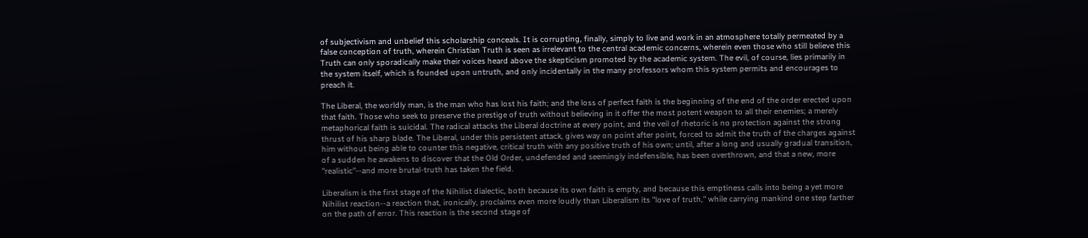of subjectivism and unbelief this scholarship conceals. It is corrupting, finally, simply to live and work in an atmosphere totally permeated by a false conception of truth, wherein Christian Truth is seen as irrelevant to the central academic concerns, wherein even those who still believe this Truth can only sporadically make their voices heard above the skepticism promoted by the academic system. The evil, of course, lies primarily in the system itself, which is founded upon untruth, and only incidentally in the many professors whom this system permits and encourages to preach it.

The Liberal, the worldly man, is the man who has lost his faith; and the loss of perfect faith is the beginning of the end of the order erected upon that faith. Those who seek to preserve the prestige of truth without believing in it offer the most potent weapon to all their enemies; a merely metaphorical faith is suicidal. The radical attacks the Liberal doctrine at every point, and the veil of rhetoric is no protection against the strong thrust of his sharp blade. The Liberal, under this persistent attack, gives way on point after point, forced to admit the truth of the charges against him without being able to counter this negative, critical truth with any positive truth of his own; until, after a long and usually gradual transition, of a sudden he awakens to discover that the Old Order, undefended and seemingly indefensible, has been overthrown, and that a new, more "realistic"--and more brutal-truth has taken the field.

Liberalism is the first stage of the Nihilist dialectic, both because its own faith is empty, and because this emptiness calls into being a yet more Nihilist reaction--a reaction that, ironically, proclaims even more loudly than Liberalism its "love of truth," while carrying mankind one step farther on the path of error. This reaction is the second stage of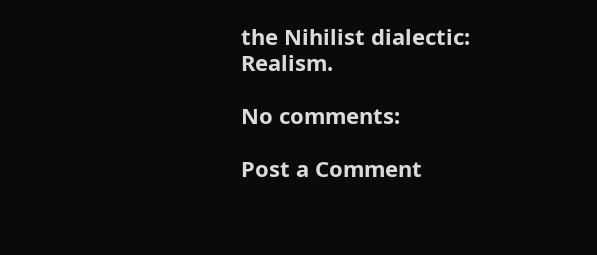the Nihilist dialectic: Realism.

No comments:

Post a Comment